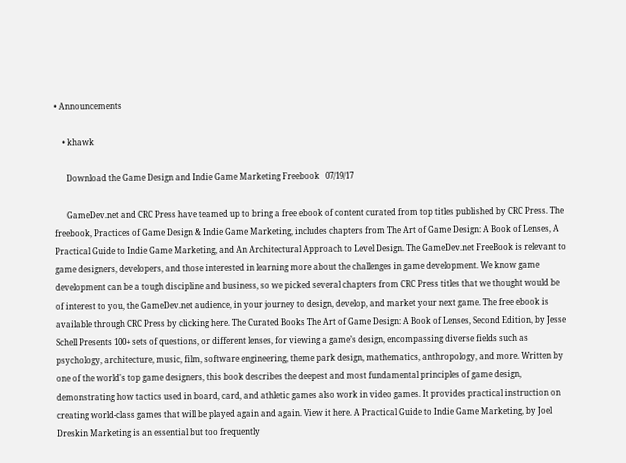• Announcements

    • khawk

      Download the Game Design and Indie Game Marketing Freebook   07/19/17

      GameDev.net and CRC Press have teamed up to bring a free ebook of content curated from top titles published by CRC Press. The freebook, Practices of Game Design & Indie Game Marketing, includes chapters from The Art of Game Design: A Book of Lenses, A Practical Guide to Indie Game Marketing, and An Architectural Approach to Level Design. The GameDev.net FreeBook is relevant to game designers, developers, and those interested in learning more about the challenges in game development. We know game development can be a tough discipline and business, so we picked several chapters from CRC Press titles that we thought would be of interest to you, the GameDev.net audience, in your journey to design, develop, and market your next game. The free ebook is available through CRC Press by clicking here. The Curated Books The Art of Game Design: A Book of Lenses, Second Edition, by Jesse Schell Presents 100+ sets of questions, or different lenses, for viewing a game’s design, encompassing diverse fields such as psychology, architecture, music, film, software engineering, theme park design, mathematics, anthropology, and more. Written by one of the world's top game designers, this book describes the deepest and most fundamental principles of game design, demonstrating how tactics used in board, card, and athletic games also work in video games. It provides practical instruction on creating world-class games that will be played again and again. View it here. A Practical Guide to Indie Game Marketing, by Joel Dreskin Marketing is an essential but too frequently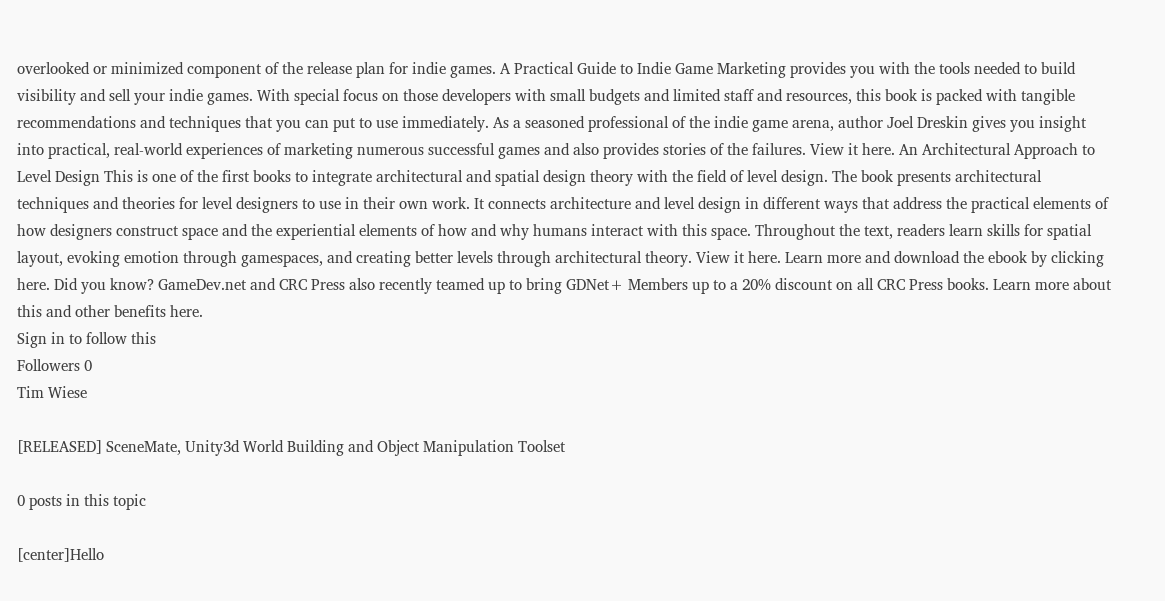overlooked or minimized component of the release plan for indie games. A Practical Guide to Indie Game Marketing provides you with the tools needed to build visibility and sell your indie games. With special focus on those developers with small budgets and limited staff and resources, this book is packed with tangible recommendations and techniques that you can put to use immediately. As a seasoned professional of the indie game arena, author Joel Dreskin gives you insight into practical, real-world experiences of marketing numerous successful games and also provides stories of the failures. View it here. An Architectural Approach to Level Design This is one of the first books to integrate architectural and spatial design theory with the field of level design. The book presents architectural techniques and theories for level designers to use in their own work. It connects architecture and level design in different ways that address the practical elements of how designers construct space and the experiential elements of how and why humans interact with this space. Throughout the text, readers learn skills for spatial layout, evoking emotion through gamespaces, and creating better levels through architectural theory. View it here. Learn more and download the ebook by clicking here. Did you know? GameDev.net and CRC Press also recently teamed up to bring GDNet+ Members up to a 20% discount on all CRC Press books. Learn more about this and other benefits here.
Sign in to follow this
Followers 0
Tim Wiese

[RELEASED] SceneMate, Unity3d World Building and Object Manipulation Toolset

0 posts in this topic

[center]Hello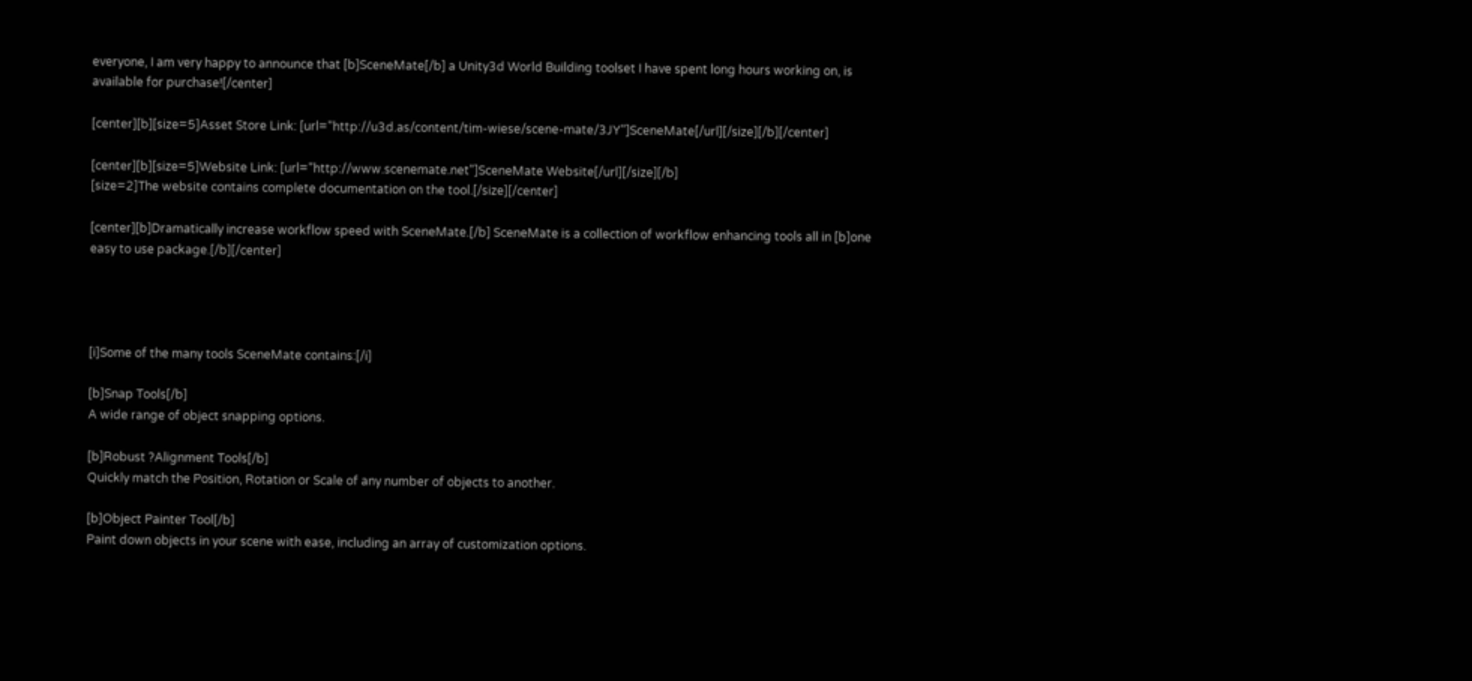everyone, I am very happy to announce that [b]SceneMate[/b] a Unity3d World Building toolset I have spent long hours working on, is available for purchase![/center]

[center][b][size=5]Asset Store Link: [url="http://u3d.as/content/tim-wiese/scene-mate/3JY"]SceneMate[/url][/size][/b][/center]

[center][b][size=5]Website Link: [url="http://www.scenemate.net"]SceneMate Website[/url][/size][/b]
[size=2]The website contains complete documentation on the tool.[/size][/center]

[center][b]Dramatically increase workflow speed with SceneMate.[/b] SceneMate is a collection of workflow enhancing tools all in [b]one easy to use package.[/b][/center]




[i]Some of the many tools SceneMate contains:[/i]

[b]Snap Tools[/b]
A wide range of object snapping options.

[b]Robust ?Alignment Tools[/b]
Quickly match the Position, Rotation or Scale of any number of objects to another.

[b]Object Painter Tool[/b]
Paint down objects in your scene with ease, including an array of customization options.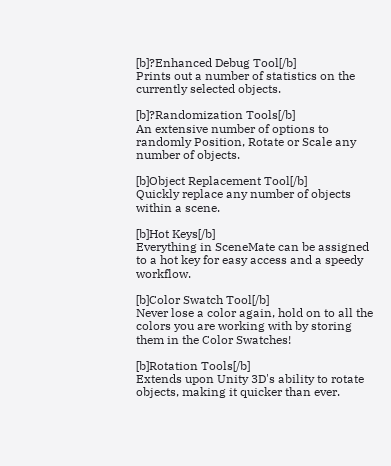[b]?Enhanced Debug Tool[/b]
Prints out a number of statistics on the currently selected objects.

[b]?Randomization Tools[/b]
An extensive number of options to randomly Position, Rotate or Scale any number of objects.

[b]Object Replacement Tool[/b]
Quickly replace any number of objects within a scene.

[b]Hot Keys[/b]
Everything in SceneMate can be assigned to a hot key for easy access and a speedy workflow.

[b]Color Swatch Tool[/b]
Never lose a color again, hold on to all the colors you are working with by storing them in the Color Swatches!

[b]Rotation Tools[/b]
Extends upon Unity 3D's ability to rotate objects, making it quicker than ever.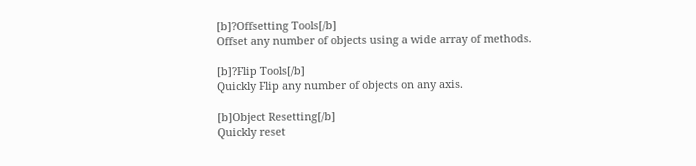[b]?Offsetting Tools[/b]
Offset any number of objects using a wide array of methods.

[b]?Flip Tools[/b]
Quickly Flip any number of objects on any axis.

[b]Object Resetting[/b]
Quickly reset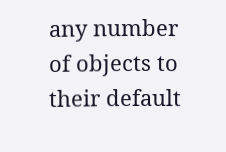any number of objects to their default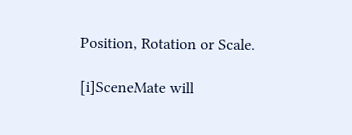Position, Rotation or Scale.

[i]SceneMate will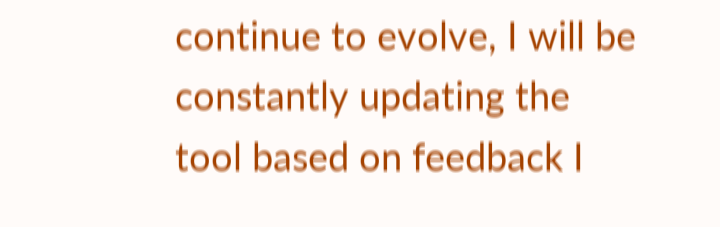continue to evolve, I will be constantly updating the tool based on feedback I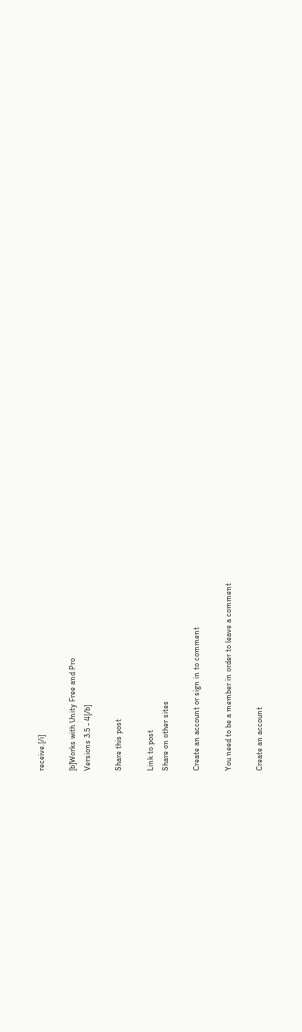receive.[/i]

[b]Works with Unity Free and Pro
Versions 3.5 - 4[/b]

Share this post

Link to post
Share on other sites

Create an account or sign in to comment

You need to be a member in order to leave a comment

Create an account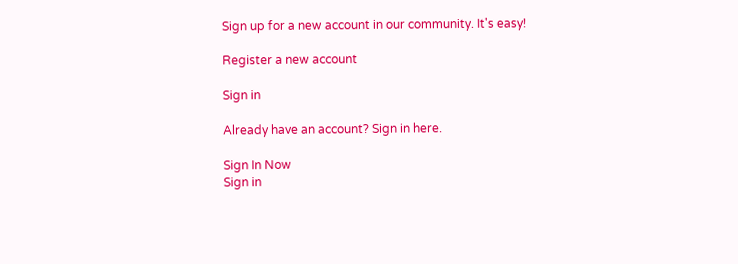Sign up for a new account in our community. It's easy!

Register a new account

Sign in

Already have an account? Sign in here.

Sign In Now
Sign in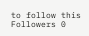to follow this
Followers 0